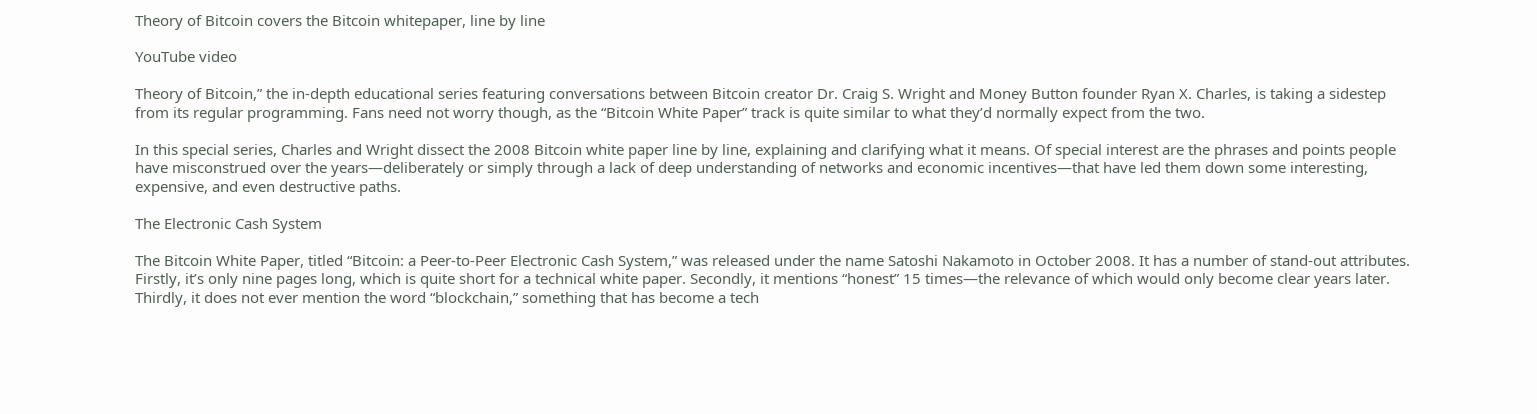Theory of Bitcoin covers the Bitcoin whitepaper, line by line

YouTube video

Theory of Bitcoin,” the in-depth educational series featuring conversations between Bitcoin creator Dr. Craig S. Wright and Money Button founder Ryan X. Charles, is taking a sidestep from its regular programming. Fans need not worry though, as the “Bitcoin White Paper” track is quite similar to what they’d normally expect from the two.

In this special series, Charles and Wright dissect the 2008 Bitcoin white paper line by line, explaining and clarifying what it means. Of special interest are the phrases and points people have misconstrued over the years—deliberately or simply through a lack of deep understanding of networks and economic incentives—that have led them down some interesting, expensive, and even destructive paths.

The Electronic Cash System

The Bitcoin White Paper, titled “Bitcoin: a Peer-to-Peer Electronic Cash System,” was released under the name Satoshi Nakamoto in October 2008. It has a number of stand-out attributes. Firstly, it’s only nine pages long, which is quite short for a technical white paper. Secondly, it mentions “honest” 15 times—the relevance of which would only become clear years later. Thirdly, it does not ever mention the word “blockchain,” something that has become a tech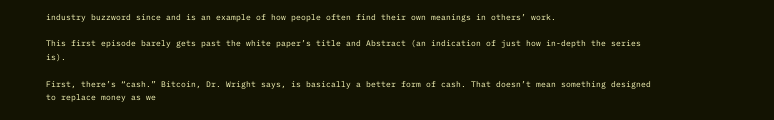industry buzzword since and is an example of how people often find their own meanings in others’ work.

This first episode barely gets past the white paper’s title and Abstract (an indication of just how in-depth the series is).

First, there’s “cash.” Bitcoin, Dr. Wright says, is basically a better form of cash. That doesn’t mean something designed to replace money as we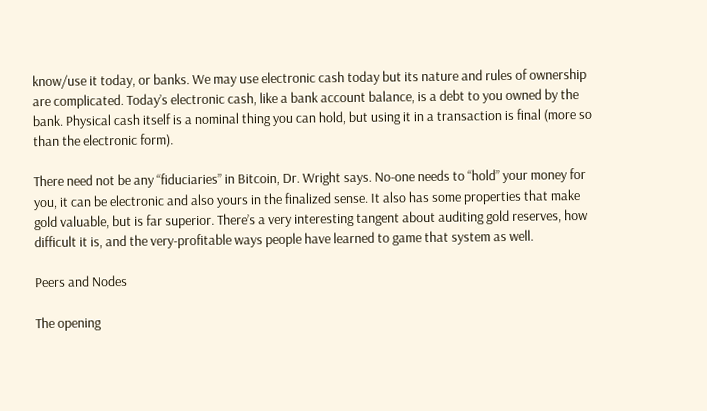know/use it today, or banks. We may use electronic cash today but its nature and rules of ownership are complicated. Today’s electronic cash, like a bank account balance, is a debt to you owned by the bank. Physical cash itself is a nominal thing you can hold, but using it in a transaction is final (more so than the electronic form).

There need not be any “fiduciaries” in Bitcoin, Dr. Wright says. No-one needs to “hold” your money for you, it can be electronic and also yours in the finalized sense. It also has some properties that make gold valuable, but is far superior. There’s a very interesting tangent about auditing gold reserves, how difficult it is, and the very-profitable ways people have learned to game that system as well.

Peers and Nodes

The opening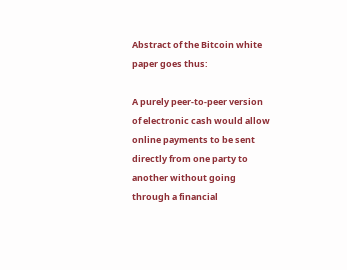Abstract of the Bitcoin white paper goes thus:

A purely peer-to-peer version of electronic cash would allow online payments to be sent directly from one party to another without going through a financial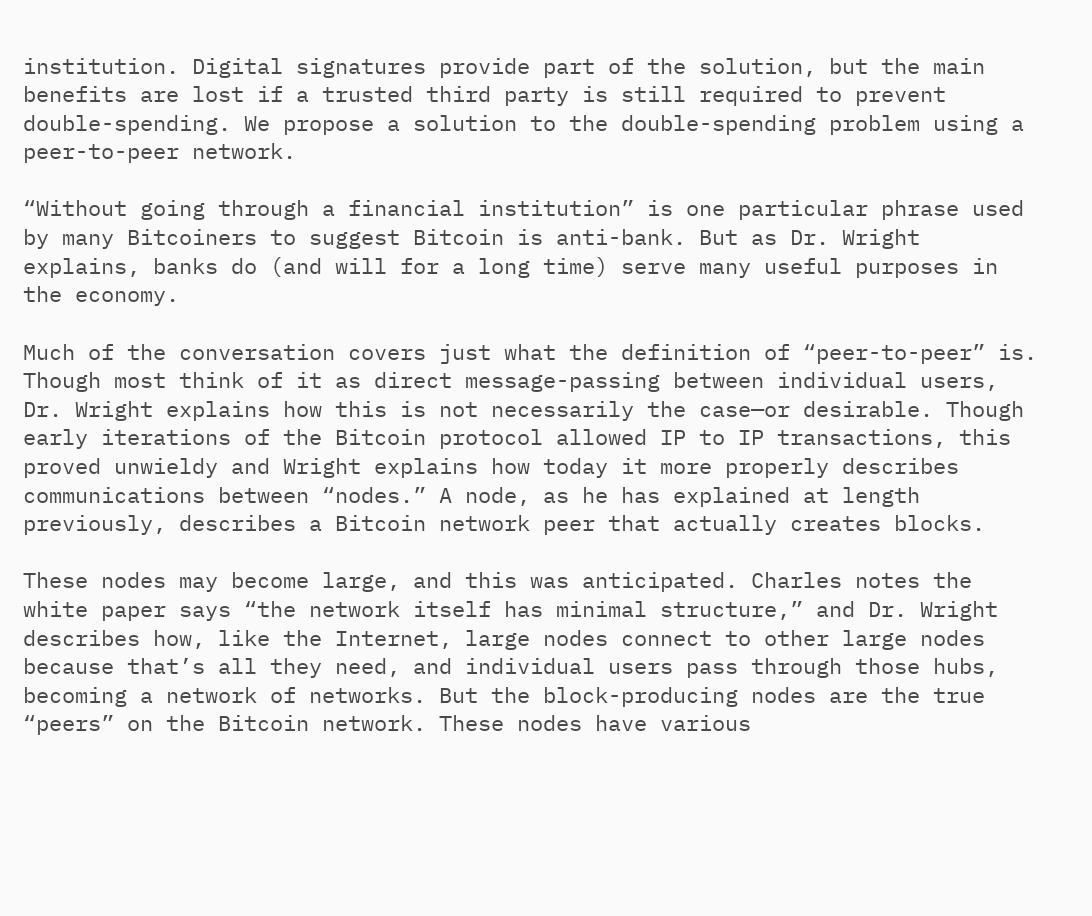institution. Digital signatures provide part of the solution, but the main benefits are lost if a trusted third party is still required to prevent double-spending. We propose a solution to the double-spending problem using a peer-to-peer network.

“Without going through a financial institution” is one particular phrase used by many Bitcoiners to suggest Bitcoin is anti-bank. But as Dr. Wright explains, banks do (and will for a long time) serve many useful purposes in the economy.

Much of the conversation covers just what the definition of “peer-to-peer” is. Though most think of it as direct message-passing between individual users, Dr. Wright explains how this is not necessarily the case—or desirable. Though early iterations of the Bitcoin protocol allowed IP to IP transactions, this proved unwieldy and Wright explains how today it more properly describes communications between “nodes.” A node, as he has explained at length previously, describes a Bitcoin network peer that actually creates blocks.

These nodes may become large, and this was anticipated. Charles notes the white paper says “the network itself has minimal structure,” and Dr. Wright describes how, like the Internet, large nodes connect to other large nodes because that’s all they need, and individual users pass through those hubs, becoming a network of networks. But the block-producing nodes are the true “peers” on the Bitcoin network. These nodes have various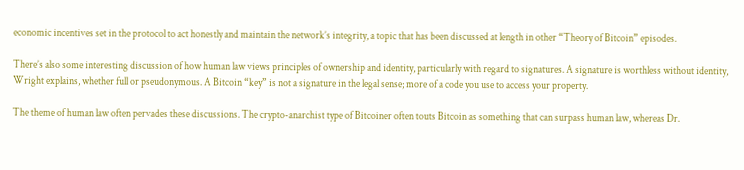economic incentives set in the protocol to act honestly and maintain the network’s integrity, a topic that has been discussed at length in other “Theory of Bitcoin” episodes.

There’s also some interesting discussion of how human law views principles of ownership and identity, particularly with regard to signatures. A signature is worthless without identity, Wright explains, whether full or pseudonymous. A Bitcoin “key” is not a signature in the legal sense; more of a code you use to access your property.

The theme of human law often pervades these discussions. The crypto-anarchist type of Bitcoiner often touts Bitcoin as something that can surpass human law, whereas Dr.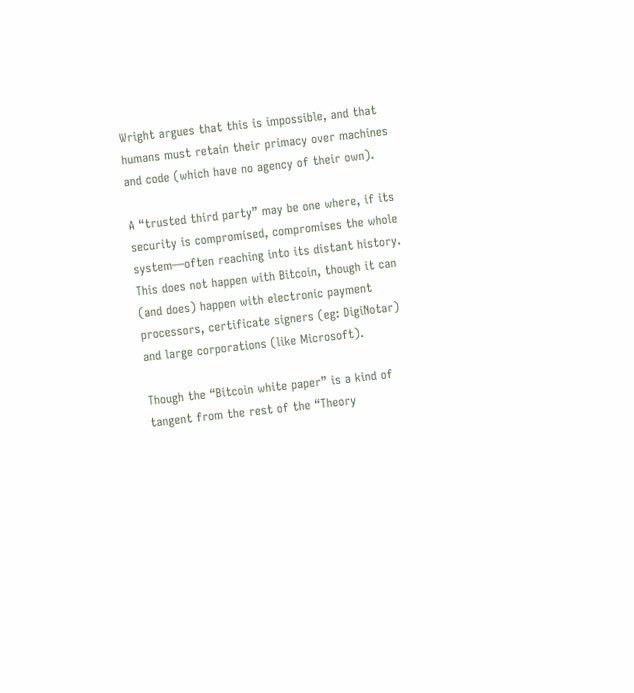Wright argues that this is impossible, and that humans must retain their primacy over machines and code (which have no agency of their own).

A “trusted third party” may be one where, if its security is compromised, compromises the whole system—often reaching into its distant history. This does not happen with Bitcoin, though it can (and does) happen with electronic payment processors, certificate signers (eg: DigiNotar) and large corporations (like Microsoft).

Though the “Bitcoin white paper” is a kind of tangent from the rest of the “Theory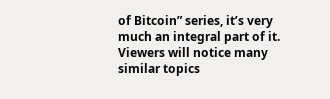of Bitcoin” series, it’s very much an integral part of it. Viewers will notice many similar topics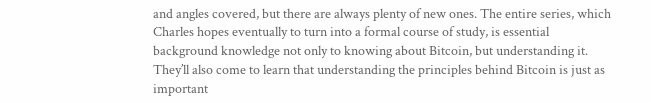and angles covered, but there are always plenty of new ones. The entire series, which Charles hopes eventually to turn into a formal course of study, is essential background knowledge not only to knowing about Bitcoin, but understanding it. They’ll also come to learn that understanding the principles behind Bitcoin is just as important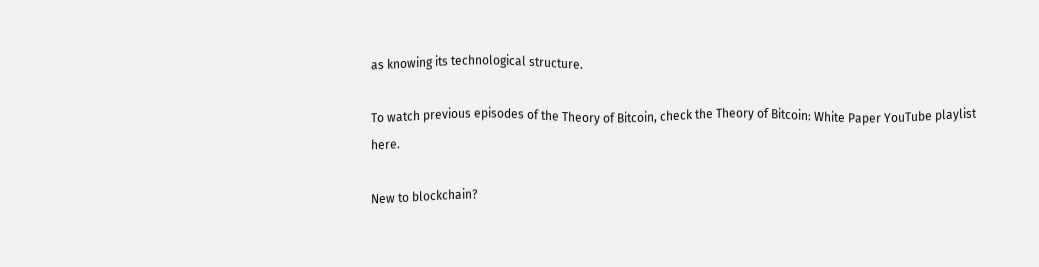as knowing its technological structure.

To watch previous episodes of the Theory of Bitcoin, check the Theory of Bitcoin: White Paper YouTube playlist here.

New to blockchain?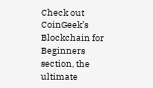Check out CoinGeek’s Blockchain for Beginners section, the ultimate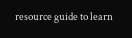resource guide to learn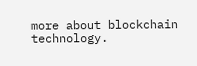more about blockchain technology.